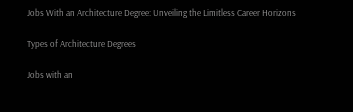Jobs With an Architecture Degree: Unveiling the Limitless Career Horizons

Types of Architecture Degrees

Jobs with an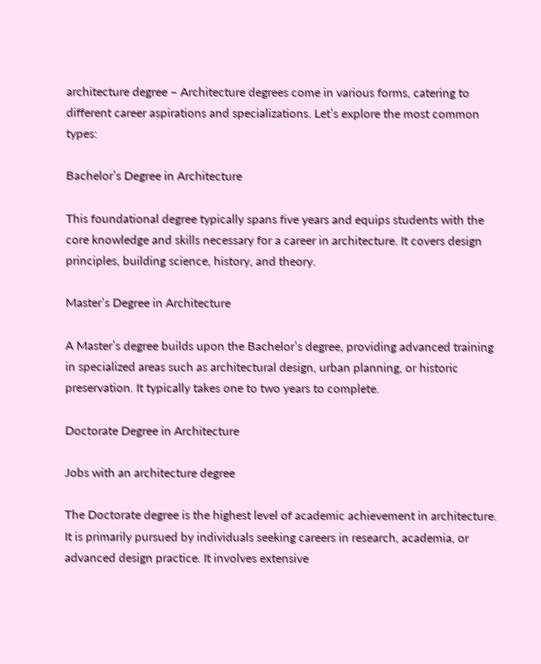architecture degree – Architecture degrees come in various forms, catering to different career aspirations and specializations. Let’s explore the most common types:

Bachelor’s Degree in Architecture

This foundational degree typically spans five years and equips students with the core knowledge and skills necessary for a career in architecture. It covers design principles, building science, history, and theory.

Master’s Degree in Architecture

A Master’s degree builds upon the Bachelor’s degree, providing advanced training in specialized areas such as architectural design, urban planning, or historic preservation. It typically takes one to two years to complete.

Doctorate Degree in Architecture

Jobs with an architecture degree

The Doctorate degree is the highest level of academic achievement in architecture. It is primarily pursued by individuals seeking careers in research, academia, or advanced design practice. It involves extensive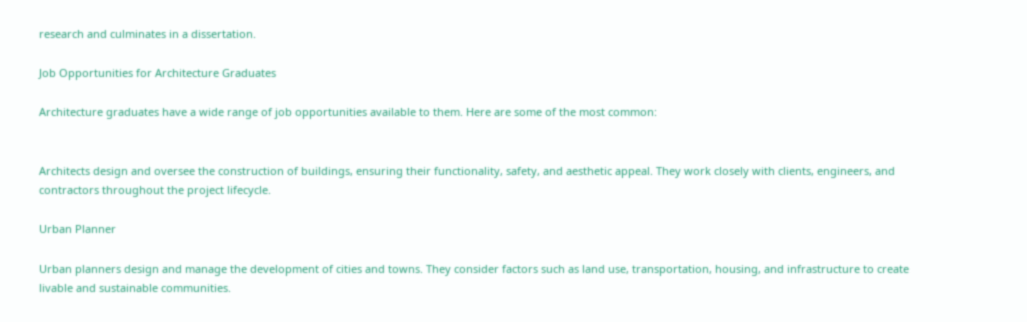research and culminates in a dissertation.

Job Opportunities for Architecture Graduates

Architecture graduates have a wide range of job opportunities available to them. Here are some of the most common:


Architects design and oversee the construction of buildings, ensuring their functionality, safety, and aesthetic appeal. They work closely with clients, engineers, and contractors throughout the project lifecycle.

Urban Planner

Urban planners design and manage the development of cities and towns. They consider factors such as land use, transportation, housing, and infrastructure to create livable and sustainable communities.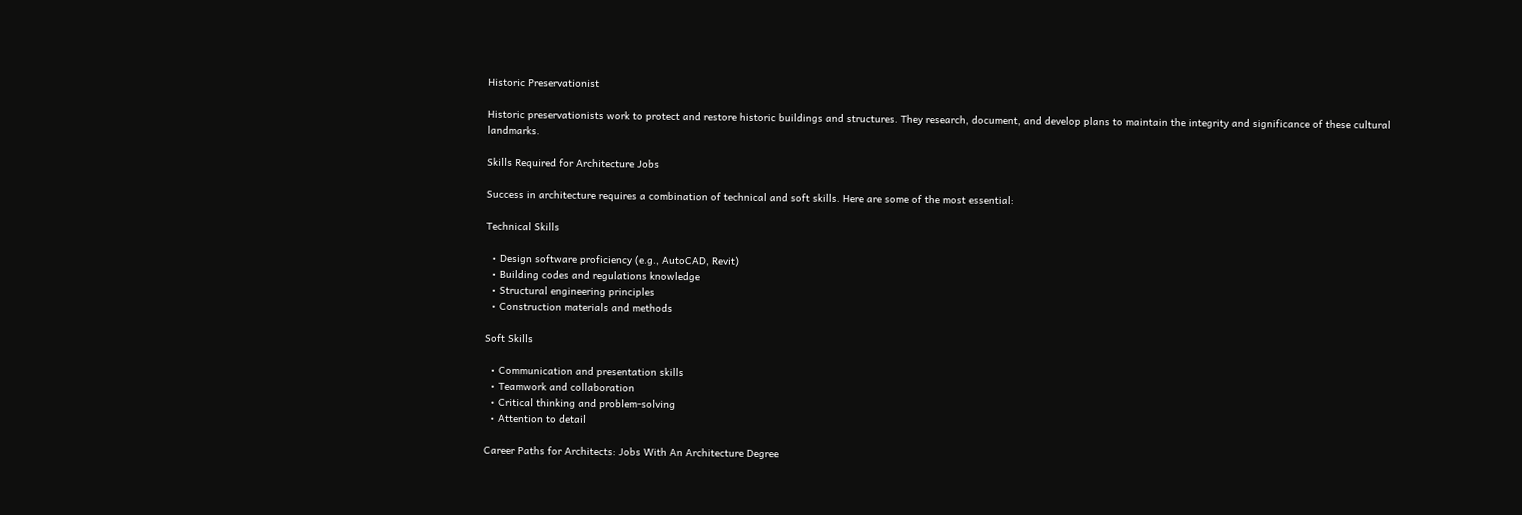Historic Preservationist

Historic preservationists work to protect and restore historic buildings and structures. They research, document, and develop plans to maintain the integrity and significance of these cultural landmarks.

Skills Required for Architecture Jobs

Success in architecture requires a combination of technical and soft skills. Here are some of the most essential:

Technical Skills

  • Design software proficiency (e.g., AutoCAD, Revit)
  • Building codes and regulations knowledge
  • Structural engineering principles
  • Construction materials and methods

Soft Skills

  • Communication and presentation skills
  • Teamwork and collaboration
  • Critical thinking and problem-solving
  • Attention to detail

Career Paths for Architects: Jobs With An Architecture Degree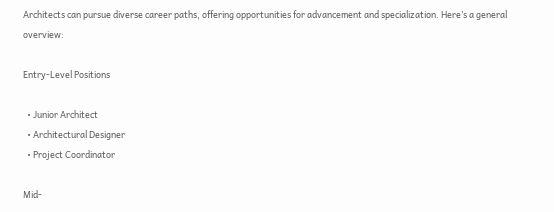Architects can pursue diverse career paths, offering opportunities for advancement and specialization. Here’s a general overview:

Entry-Level Positions

  • Junior Architect
  • Architectural Designer
  • Project Coordinator

Mid-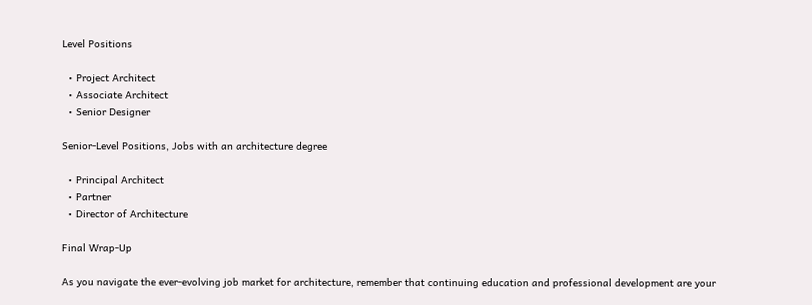Level Positions

  • Project Architect
  • Associate Architect
  • Senior Designer

Senior-Level Positions, Jobs with an architecture degree

  • Principal Architect
  • Partner
  • Director of Architecture

Final Wrap-Up

As you navigate the ever-evolving job market for architecture, remember that continuing education and professional development are your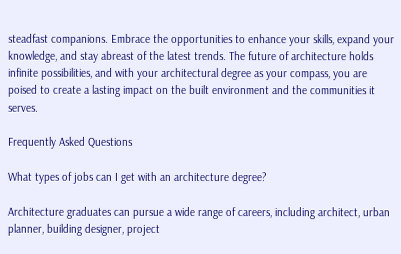steadfast companions. Embrace the opportunities to enhance your skills, expand your knowledge, and stay abreast of the latest trends. The future of architecture holds infinite possibilities, and with your architectural degree as your compass, you are poised to create a lasting impact on the built environment and the communities it serves.

Frequently Asked Questions

What types of jobs can I get with an architecture degree?

Architecture graduates can pursue a wide range of careers, including architect, urban planner, building designer, project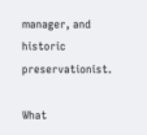manager, and historic preservationist.

What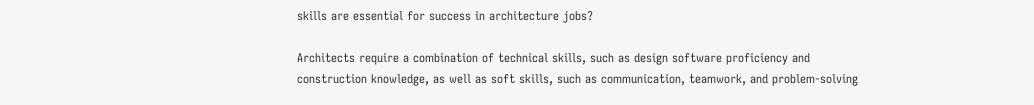skills are essential for success in architecture jobs?

Architects require a combination of technical skills, such as design software proficiency and construction knowledge, as well as soft skills, such as communication, teamwork, and problem-solving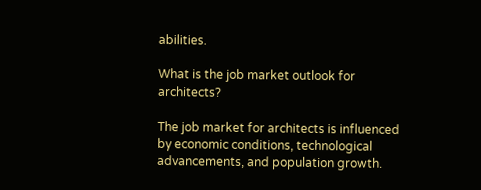abilities.

What is the job market outlook for architects?

The job market for architects is influenced by economic conditions, technological advancements, and population growth.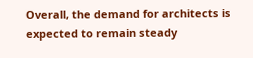Overall, the demand for architects is expected to remain steady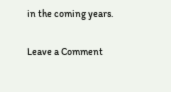in the coming years.

Leave a Comment